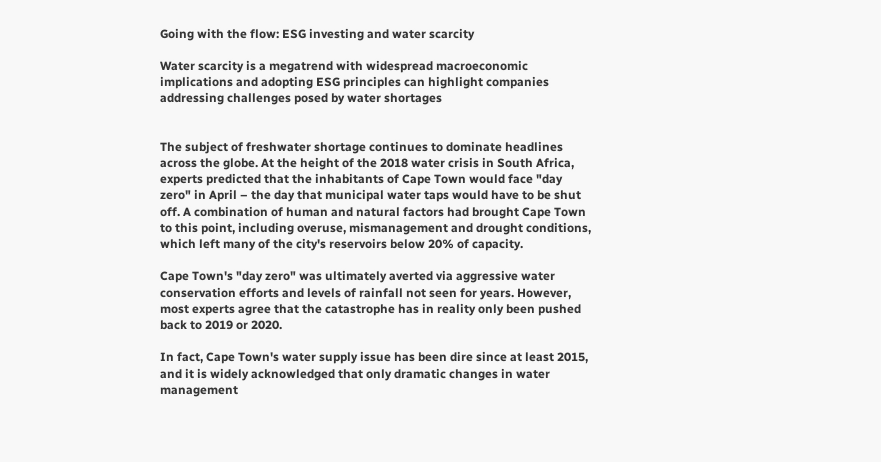Going with the flow: ESG investing and water scarcity

Water scarcity is a megatrend with widespread macroeconomic implications and adopting ESG principles can highlight companies addressing challenges posed by water shortages


The subject of freshwater shortage continues to dominate headlines across the globe. At the height of the 2018 water crisis in South Africa, experts predicted that the inhabitants of Cape Town would face "day zero" in April – the day that municipal water taps would have to be shut off. A combination of human and natural factors had brought Cape Town to this point, including overuse, mismanagement and drought conditions, which left many of the city's reservoirs below 20% of capacity.

Cape Town's "day zero" was ultimately averted via aggressive water conservation efforts and levels of rainfall not seen for years. However, most experts agree that the catastrophe has in reality only been pushed back to 2019 or 2020.

In fact, Cape Town's water supply issue has been dire since at least 2015, and it is widely acknowledged that only dramatic changes in water management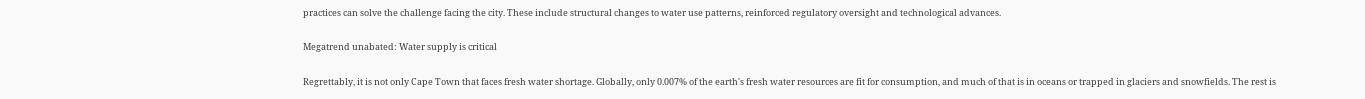practices can solve the challenge facing the city. These include structural changes to water use patterns, reinforced regulatory oversight and technological advances.

Megatrend unabated: Water supply is critical

Regrettably, it is not only Cape Town that faces fresh water shortage. Globally, only 0.007% of the earth's fresh water resources are fit for consumption, and much of that is in oceans or trapped in glaciers and snowfields. The rest is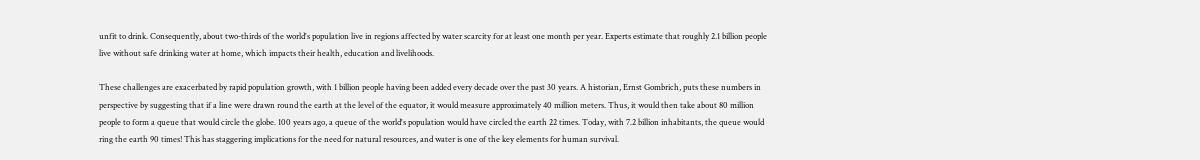unfit to drink. Consequently, about two-thirds of the world's population live in regions affected by water scarcity for at least one month per year. Experts estimate that roughly 2.1 billion people live without safe drinking water at home, which impacts their health, education and livelihoods.

These challenges are exacerbated by rapid population growth, with 1 billion people having been added every decade over the past 30 years. A historian, Ernst Gombrich, puts these numbers in perspective by suggesting that if a line were drawn round the earth at the level of the equator, it would measure approximately 40 million meters. Thus, it would then take about 80 million people to form a queue that would circle the globe. 100 years ago, a queue of the world's population would have circled the earth 22 times. Today, with 7.2 billion inhabitants, the queue would ring the earth 90 times! This has staggering implications for the need for natural resources, and water is one of the key elements for human survival.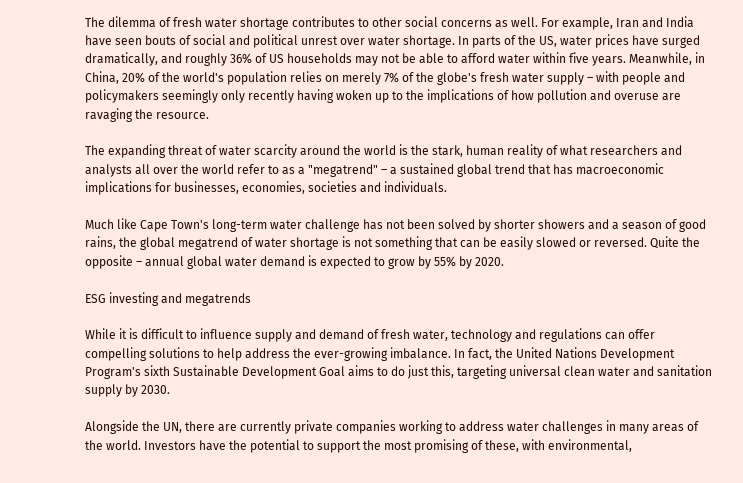The dilemma of fresh water shortage contributes to other social concerns as well. For example, Iran and India have seen bouts of social and political unrest over water shortage. In parts of the US, water prices have surged dramatically, and roughly 36% of US households may not be able to afford water within five years. Meanwhile, in China, 20% of the world's population relies on merely 7% of the globe's fresh water supply – with people and policymakers seemingly only recently having woken up to the implications of how pollution and overuse are ravaging the resource.

The expanding threat of water scarcity around the world is the stark, human reality of what researchers and analysts all over the world refer to as a "megatrend" – a sustained global trend that has macroeconomic implications for businesses, economies, societies and individuals.

Much like Cape Town's long-term water challenge has not been solved by shorter showers and a season of good rains, the global megatrend of water shortage is not something that can be easily slowed or reversed. Quite the opposite – annual global water demand is expected to grow by 55% by 2020.

ESG investing and megatrends

While it is difficult to influence supply and demand of fresh water, technology and regulations can offer compelling solutions to help address the ever-growing imbalance. In fact, the United Nations Development Program's sixth Sustainable Development Goal aims to do just this, targeting universal clean water and sanitation supply by 2030.

Alongside the UN, there are currently private companies working to address water challenges in many areas of the world. Investors have the potential to support the most promising of these, with environmental,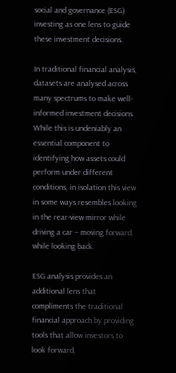social and governance (ESG) investing as one lens to guide these investment decisions.

In traditional financial analysis, datasets are analysed across many spectrums to make well-informed investment decisions. While this is undeniably an essential component to identifying how assets could perform under different conditions, in isolation this view in some ways resembles looking in the rear-view mirror while driving a car – moving forward, while looking back.

ESG analysis provides an additional lens that compliments the traditional financial approach by providing tools that allow investors to look forward,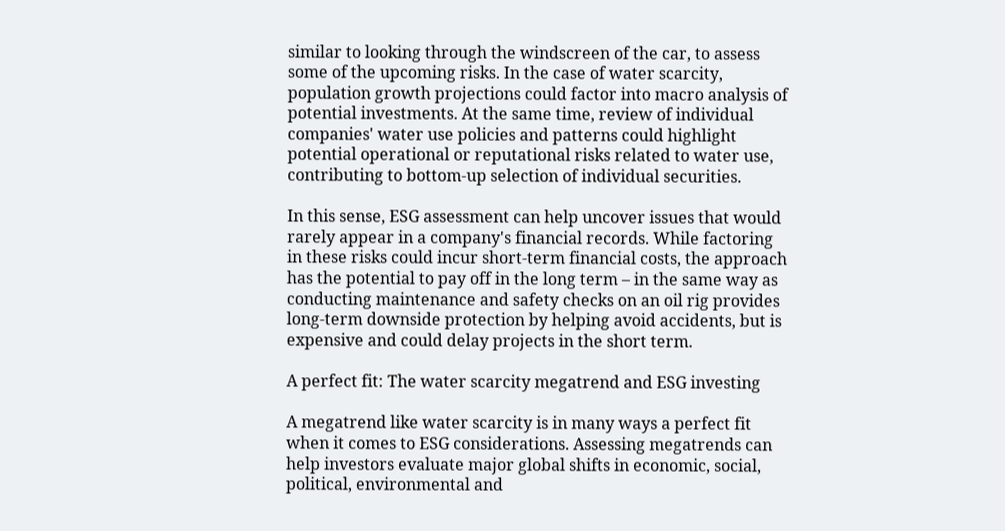similar to looking through the windscreen of the car, to assess some of the upcoming risks. In the case of water scarcity, population growth projections could factor into macro analysis of potential investments. At the same time, review of individual companies' water use policies and patterns could highlight potential operational or reputational risks related to water use, contributing to bottom-up selection of individual securities.

In this sense, ESG assessment can help uncover issues that would rarely appear in a company's financial records. While factoring in these risks could incur short-term financial costs, the approach has the potential to pay off in the long term – in the same way as conducting maintenance and safety checks on an oil rig provides long-term downside protection by helping avoid accidents, but is expensive and could delay projects in the short term.

A perfect fit: The water scarcity megatrend and ESG investing

A megatrend like water scarcity is in many ways a perfect fit when it comes to ESG considerations. Assessing megatrends can help investors evaluate major global shifts in economic, social, political, environmental and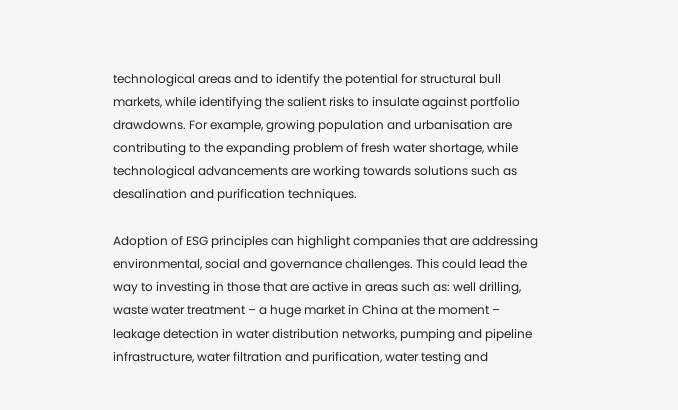technological areas and to identify the potential for structural bull markets, while identifying the salient risks to insulate against portfolio drawdowns. For example, growing population and urbanisation are contributing to the expanding problem of fresh water shortage, while technological advancements are working towards solutions such as desalination and purification techniques.

Adoption of ESG principles can highlight companies that are addressing environmental, social and governance challenges. This could lead the way to investing in those that are active in areas such as: well drilling, waste water treatment – a huge market in China at the moment – leakage detection in water distribution networks, pumping and pipeline infrastructure, water filtration and purification, water testing and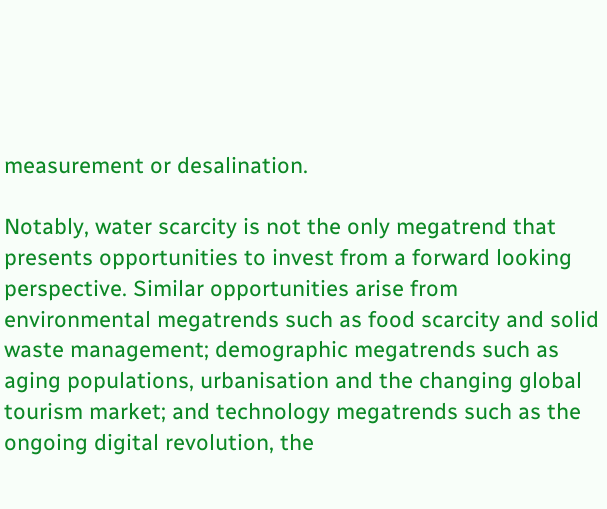measurement or desalination.

Notably, water scarcity is not the only megatrend that presents opportunities to invest from a forward looking perspective. Similar opportunities arise from environmental megatrends such as food scarcity and solid waste management; demographic megatrends such as aging populations, urbanisation and the changing global tourism market; and technology megatrends such as the ongoing digital revolution, the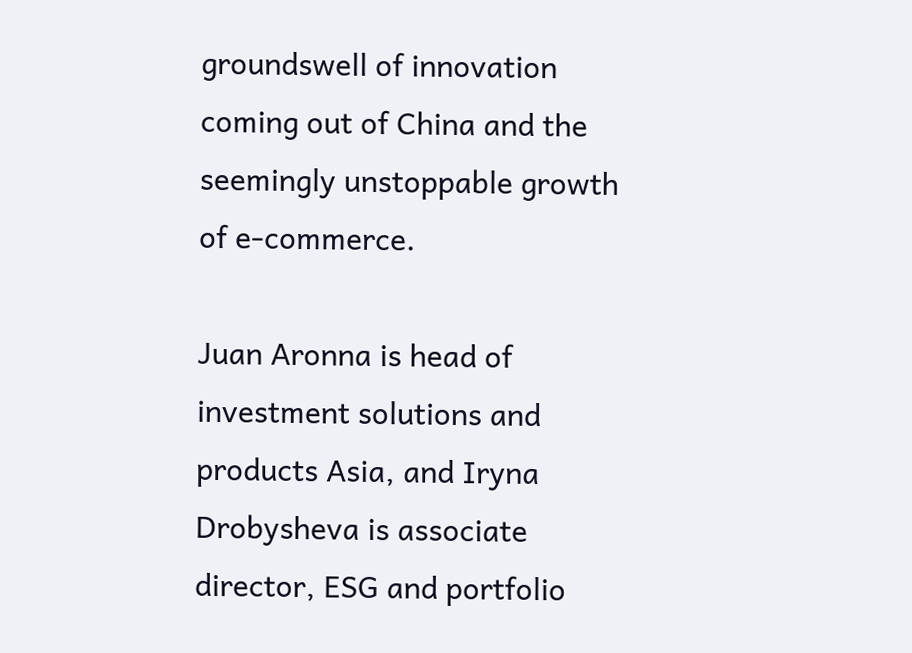groundswell of innovation coming out of China and the seemingly unstoppable growth of e-commerce.

Juan Aronna is head of investment solutions and products Asia, and Iryna Drobysheva is associate director, ESG and portfolio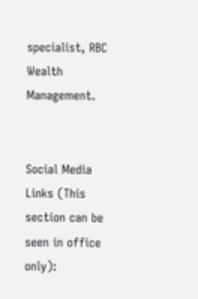specialist, RBC Wealth Management.


Social Media Links (This section can be seen in office only):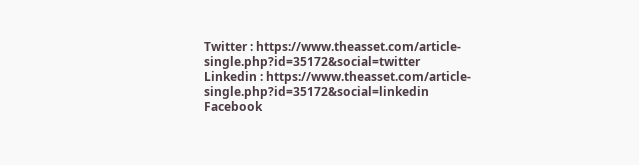Twitter : https://www.theasset.com/article-single.php?id=35172&social=twitter
Linkedin : https://www.theasset.com/article-single.php?id=35172&social=linkedin
Facebook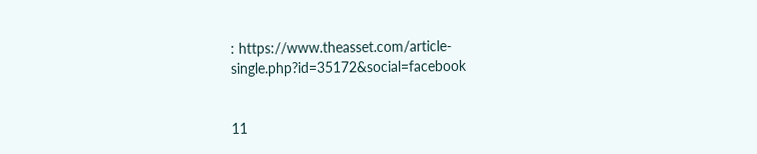: https://www.theasset.com/article-single.php?id=35172&social=facebook


11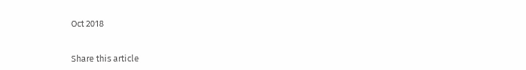Oct 2018


Share this article